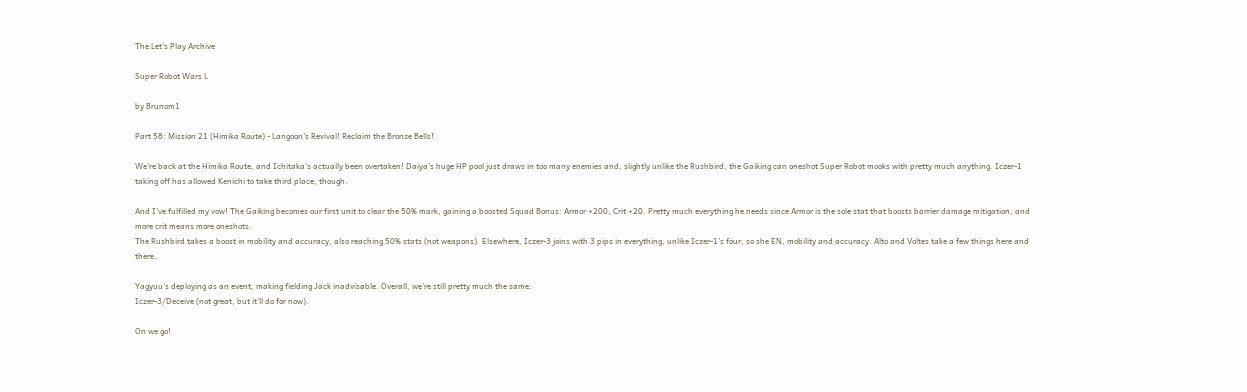The Let's Play Archive

Super Robot Wars L

by Brunom1

Part 58: Mission 21 (Himika Route) - Langoon's Revival! Reclaim the Bronze Bells!

We’re back at the Himika Route, and Ichitaka’s actually been overtaken! Daiya’s huge HP pool just draws in too many enemies and, slightly unlike the Rushbird, the Gaiking can oneshot Super Robot mooks with pretty much anything. Iczer-1 taking off has allowed Kenichi to take third place, though.

And I’ve fulfilled my vow! The Gaiking becomes our first unit to clear the 50% mark, gaining a boosted Squad Bonus: Armor +200, Crit +20. Pretty much everything he needs since Armor is the sole stat that boosts barrier damage mitigation, and more crit means more oneshots.
The Rushbird takes a boost in mobility and accuracy, also reaching 50% stats (not weapons). Elsewhere, Iczer-3 joins with 3 pips in everything, unlike Iczer-1’s four, so she EN, mobility and accuracy. Alto and Voltes take a few things here and there.

Yagyuu’s deploying as an event, making fielding Jack inadvisable. Overall, we’re still pretty much the same:
Iczer-3/Deceive (not great, but it’ll do for now).

On we go!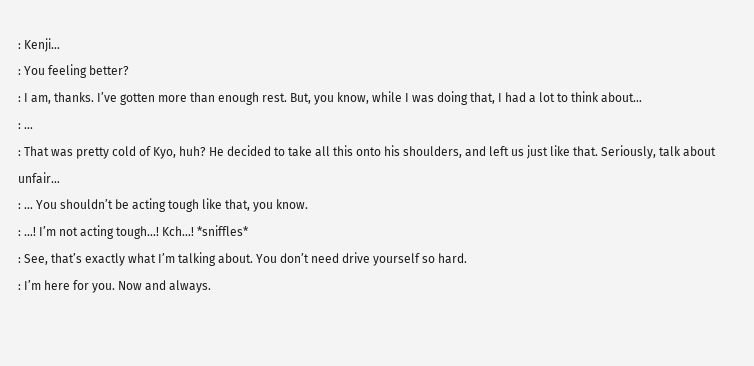: Kenji…
: You feeling better?
: I am, thanks. I’ve gotten more than enough rest. But, you know, while I was doing that, I had a lot to think about…
: …
: That was pretty cold of Kyo, huh? He decided to take all this onto his shoulders, and left us just like that. Seriously, talk about unfair…
: … You shouldn’t be acting tough like that, you know.
: …! I’m not acting tough…! Kch…! *sniffles*
: See, that’s exactly what I’m talking about. You don’t need drive yourself so hard.
: I’m here for you. Now and always.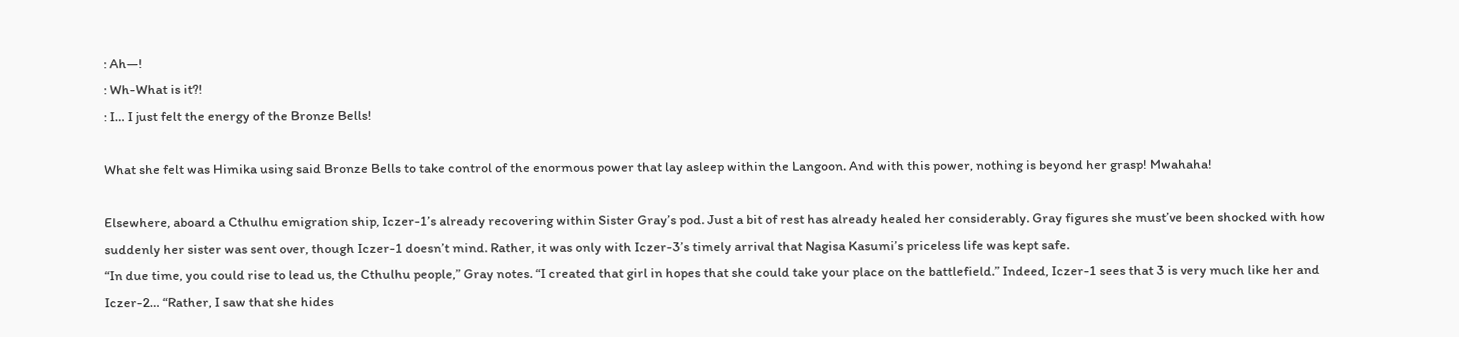: Ah—!
: Wh-What is it?!
: I… I just felt the energy of the Bronze Bells!

What she felt was Himika using said Bronze Bells to take control of the enormous power that lay asleep within the Langoon. And with this power, nothing is beyond her grasp! Mwahaha!

Elsewhere, aboard a Cthulhu emigration ship, Iczer-1’s already recovering within Sister Gray’s pod. Just a bit of rest has already healed her considerably. Gray figures she must’ve been shocked with how suddenly her sister was sent over, though Iczer-1 doesn’t mind. Rather, it was only with Iczer-3’s timely arrival that Nagisa Kasumi’s priceless life was kept safe.
“In due time, you could rise to lead us, the Cthulhu people,” Gray notes. “I created that girl in hopes that she could take your place on the battlefield.” Indeed, Iczer-1 sees that 3 is very much like her and Iczer-2… “Rather, I saw that she hides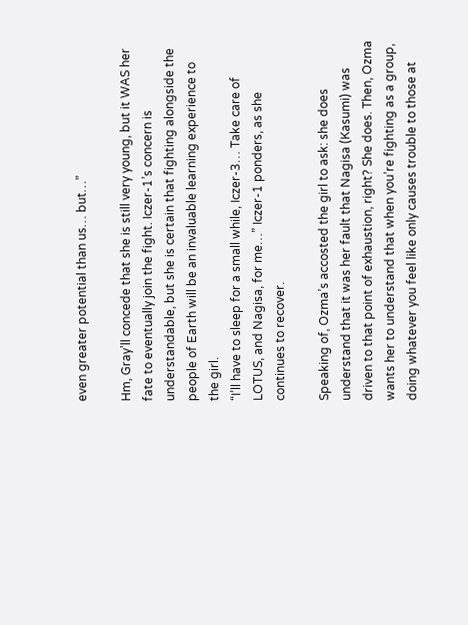even greater potential than us… but…”

Hm, Gray’ll concede that she is still very young, but it WAS her fate to eventually join the fight. Iczer-1’s concern is understandable, but she is certain that fighting alongside the people of Earth will be an invaluable learning experience to the girl.
“I’ll have to sleep for a small while, Iczer-3… Take care of LOTUS, and Nagisa, for me…” Iczer-1 ponders, as she continues to recover.

Speaking of, Ozma’s accosted the girl to ask: she does understand that it was her fault that Nagisa (Kasumi) was driven to that point of exhaustion, right? She does. Then, Ozma wants her to understand that when you’re fighting as a group, doing whatever you feel like only causes trouble to those at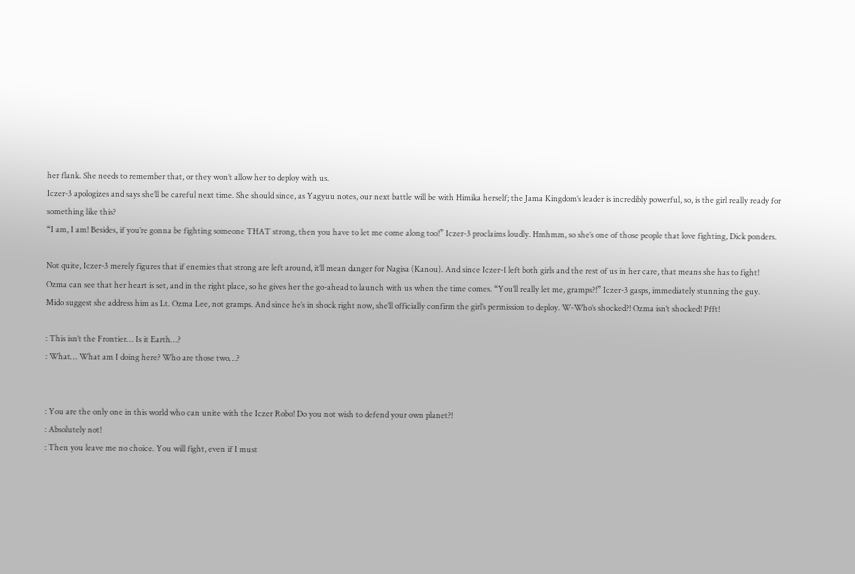her flank. She needs to remember that, or they won’t allow her to deploy with us.
Iczer-3 apologizes and says she’ll be careful next time. She should since, as Yagyuu notes, our next battle will be with Himika herself; the Jama Kingdom’s leader is incredibly powerful, so, is the girl really ready for something like this?
“I am, I am! Besides, if you’re gonna be fighting someone THAT strong, then you have to let me come along too!” Iczer-3 proclaims loudly. Hmhmm, so she’s one of those people that love fighting, Dick ponders.

Not quite, Iczer-3 merely figures that if enemies that strong are left around, it’ll mean danger for Nagisa (Kanou). And since Iczer-1 left both girls and the rest of us in her care, that means she has to fight!
Ozma can see that her heart is set, and in the right place, so he gives her the go-ahead to launch with us when the time comes. “You’ll really let me, gramps?!” Iczer-3 gasps, immediately stunning the guy.
Mido suggest she address him as Lt. Ozma Lee, not gramps. And since he’s in shock right now, she’ll officially confirm the girl’s permission to deploy. W-Who’s shocked?! Ozma isn’t shocked! Pfft!

: This isn’t the Frontier… Is it Earth…?
: What… What am I doing here? Who are those two…?


: You are the only one in this world who can unite with the Iczer Robo! Do you not wish to defend your own planet?!
: Absolutely not!
: Then you leave me no choice. You will fight, even if I must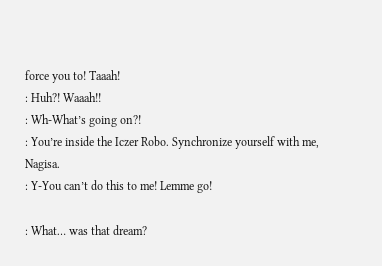force you to! Taaah!
: Huh?! Waaah!!
: Wh-What’s going on?!
: You’re inside the Iczer Robo. Synchronize yourself with me, Nagisa.
: Y-You can’t do this to me! Lemme go!

: What… was that dream?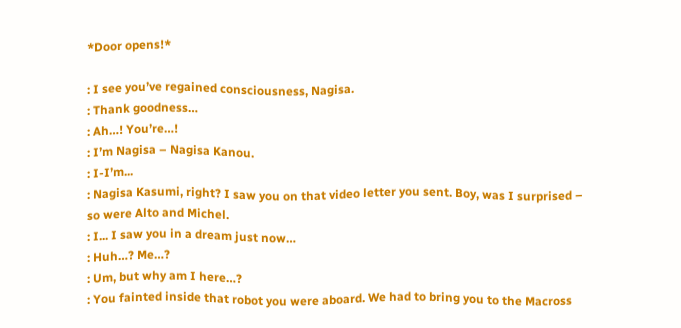*Door opens!*

: I see you’ve regained consciousness, Nagisa.
: Thank goodness…
: Ah…! You’re…!
: I’m Nagisa – Nagisa Kanou.
: I-I’m...
: Nagisa Kasumi, right? I saw you on that video letter you sent. Boy, was I surprised – so were Alto and Michel.
: I... I saw you in a dream just now…
: Huh…? Me…?
: Um, but why am I here…?
: You fainted inside that robot you were aboard. We had to bring you to the Macross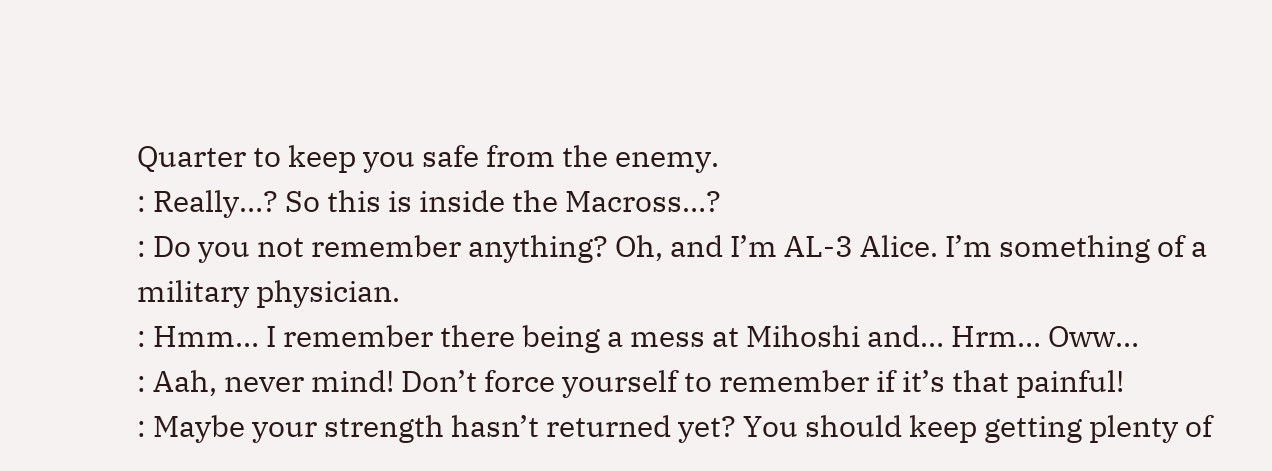Quarter to keep you safe from the enemy.
: Really…? So this is inside the Macross…?
: Do you not remember anything? Oh, and I’m AL-3 Alice. I’m something of a military physician.
: Hmm… I remember there being a mess at Mihoshi and… Hrm… Oww…
: Aah, never mind! Don’t force yourself to remember if it’s that painful!
: Maybe your strength hasn’t returned yet? You should keep getting plenty of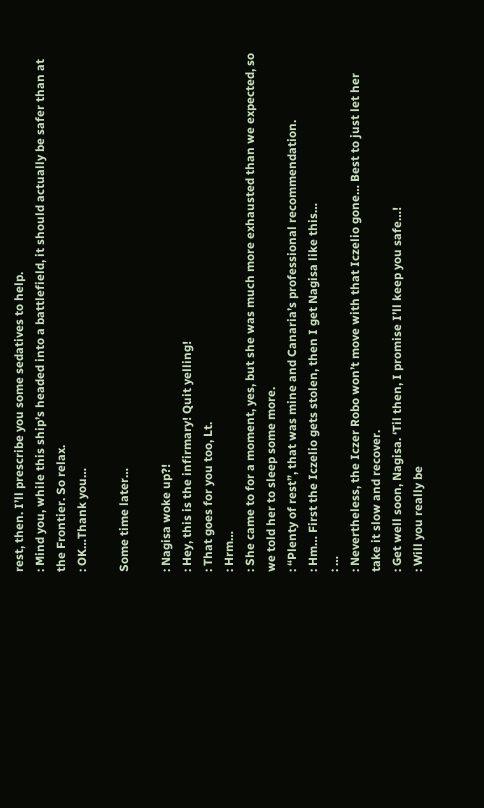rest, then. I’ll prescribe you some sedatives to help.
: Mind you, while this ship’s headed into a battlefield, it should actually be safer than at the Frontier. So relax.
: OK…Thank you…

Some time later…

: Nagisa woke up?!
: Hey, this is the infirmary! Quit yelling!
: That goes for you too, Lt.
: Hrm…
: She came to for a moment, yes, but she was much more exhausted than we expected, so we told her to sleep some more.
: “Plenty of rest”, that was mine and Canaria’s professional recommendation.
: Hm… First the Iczelio gets stolen, then I get Nagisa like this…
: …
: Nevertheless, the Iczer Robo won’t move with that Iczelio gone… Best to just let her take it slow and recover.
: Get well soon, Nagisa. ‘Til then, I promise I’ll keep you safe…!
: Will you really be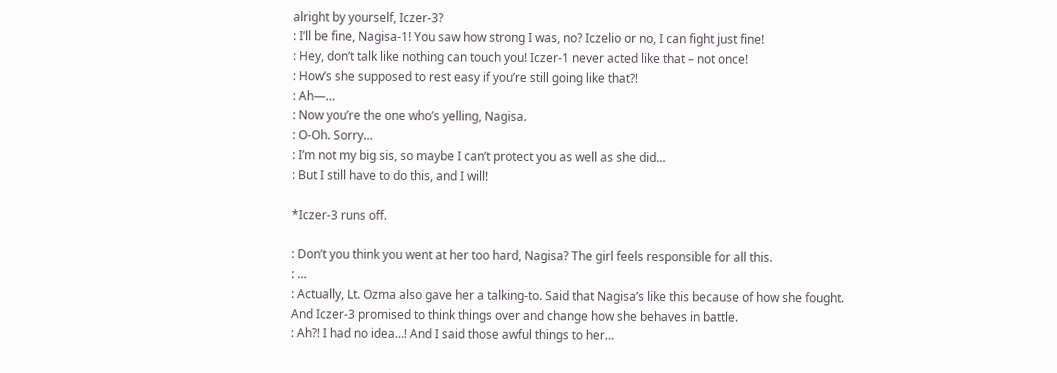alright by yourself, Iczer-3?
: I’ll be fine, Nagisa-1! You saw how strong I was, no? Iczelio or no, I can fight just fine!
: Hey, don’t talk like nothing can touch you! Iczer-1 never acted like that – not once!
: How’s she supposed to rest easy if you’re still going like that?!
: Ah—…
: Now you’re the one who’s yelling, Nagisa.
: O-Oh. Sorry…
: I’m not my big sis, so maybe I can’t protect you as well as she did…
: But I still have to do this, and I will!

*Iczer-3 runs off.

: Don’t you think you went at her too hard, Nagisa? The girl feels responsible for all this.
: …
: Actually, Lt. Ozma also gave her a talking-to. Said that Nagisa’s like this because of how she fought. And Iczer-3 promised to think things over and change how she behaves in battle.
: Ah?! I had no idea…! And I said those awful things to her…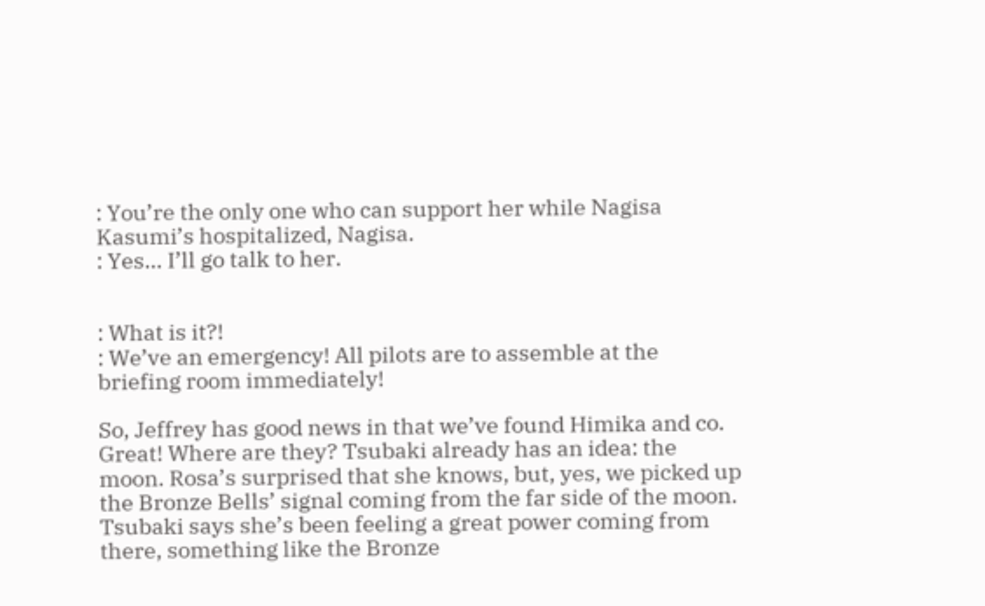: You’re the only one who can support her while Nagisa Kasumi’s hospitalized, Nagisa.
: Yes… I’ll go talk to her.


: What is it?!
: We’ve an emergency! All pilots are to assemble at the briefing room immediately!

So, Jeffrey has good news in that we’ve found Himika and co. Great! Where are they? Tsubaki already has an idea: the moon. Rosa’s surprised that she knows, but, yes, we picked up the Bronze Bells’ signal coming from the far side of the moon. Tsubaki says she’s been feeling a great power coming from there, something like the Bronze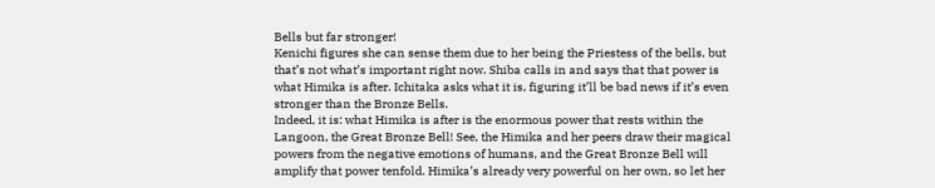Bells but far stronger!
Kenichi figures she can sense them due to her being the Priestess of the bells, but that’s not what’s important right now. Shiba calls in and says that that power is what Himika is after. Ichitaka asks what it is, figuring it’ll be bad news if it’s even stronger than the Bronze Bells.
Indeed, it is: what Himika is after is the enormous power that rests within the Langoon, the Great Bronze Bell! See, the Himika and her peers draw their magical powers from the negative emotions of humans, and the Great Bronze Bell will amplify that power tenfold. Himika’s already very powerful on her own, so let her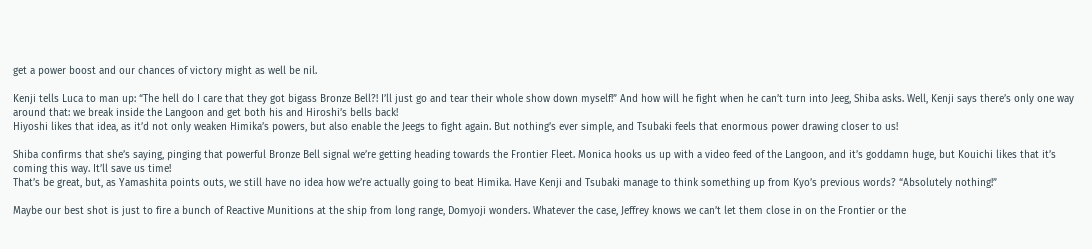get a power boost and our chances of victory might as well be nil.

Kenji tells Luca to man up: “The hell do I care that they got bigass Bronze Bell?! I’ll just go and tear their whole show down myself!” And how will he fight when he can’t turn into Jeeg, Shiba asks. Well, Kenji says there’s only one way around that: we break inside the Langoon and get both his and Hiroshi’s bells back!
Hiyoshi likes that idea, as it’d not only weaken Himika’s powers, but also enable the Jeegs to fight again. But nothing’s ever simple, and Tsubaki feels that enormous power drawing closer to us!

Shiba confirms that she’s saying, pinging that powerful Bronze Bell signal we’re getting heading towards the Frontier Fleet. Monica hooks us up with a video feed of the Langoon, and it’s goddamn huge, but Kouichi likes that it’s coming this way. It’ll save us time!
That’s be great, but, as Yamashita points outs, we still have no idea how we’re actually going to beat Himika. Have Kenji and Tsubaki manage to think something up from Kyo’s previous words? “Absolutely nothing!”

Maybe our best shot is just to fire a bunch of Reactive Munitions at the ship from long range, Domyoji wonders. Whatever the case, Jeffrey knows we can’t let them close in on the Frontier or the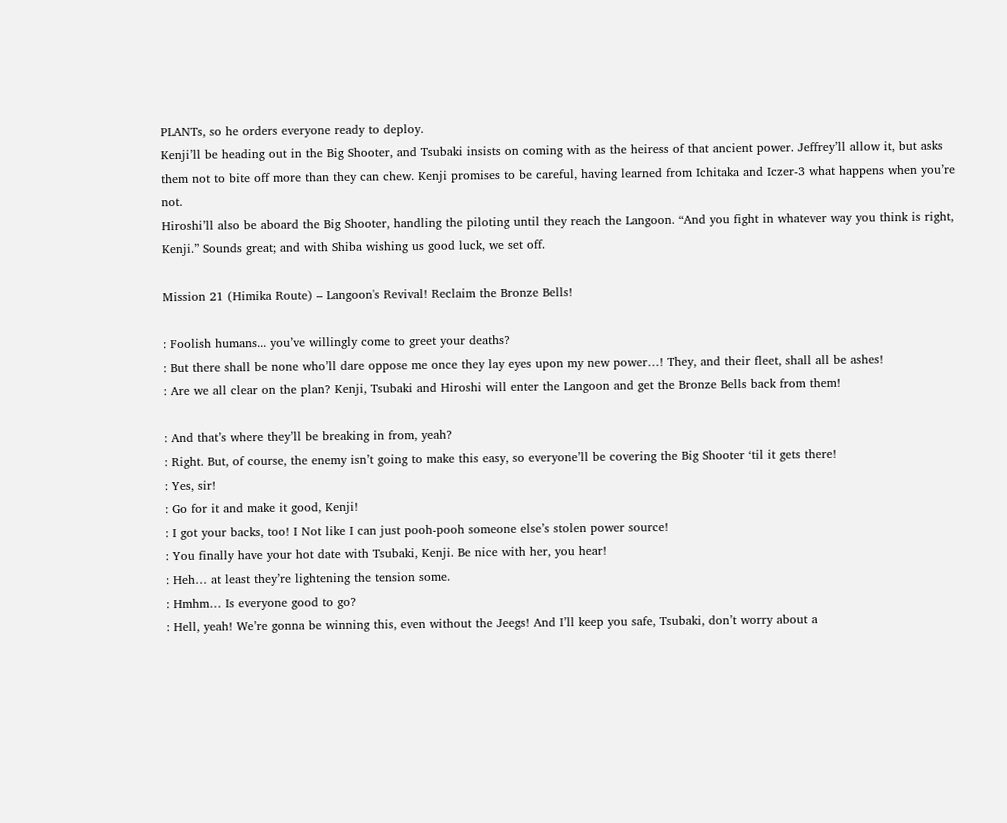PLANTs, so he orders everyone ready to deploy.
Kenji’ll be heading out in the Big Shooter, and Tsubaki insists on coming with as the heiress of that ancient power. Jeffrey’ll allow it, but asks them not to bite off more than they can chew. Kenji promises to be careful, having learned from Ichitaka and Iczer-3 what happens when you’re not.
Hiroshi’ll also be aboard the Big Shooter, handling the piloting until they reach the Langoon. “And you fight in whatever way you think is right, Kenji.” Sounds great; and with Shiba wishing us good luck, we set off.

Mission 21 (Himika Route) – Langoon's Revival! Reclaim the Bronze Bells!

: Foolish humans... you’ve willingly come to greet your deaths?
: But there shall be none who’ll dare oppose me once they lay eyes upon my new power…! They, and their fleet, shall all be ashes!
: Are we all clear on the plan? Kenji, Tsubaki and Hiroshi will enter the Langoon and get the Bronze Bells back from them!

: And that’s where they’ll be breaking in from, yeah?
: Right. But, of course, the enemy isn’t going to make this easy, so everyone’ll be covering the Big Shooter ‘til it gets there!
: Yes, sir!
: Go for it and make it good, Kenji!
: I got your backs, too! I Not like I can just pooh-pooh someone else’s stolen power source!
: You finally have your hot date with Tsubaki, Kenji. Be nice with her, you hear!
: Heh… at least they’re lightening the tension some.
: Hmhm… Is everyone good to go?
: Hell, yeah! We’re gonna be winning this, even without the Jeegs! And I’ll keep you safe, Tsubaki, don’t worry about a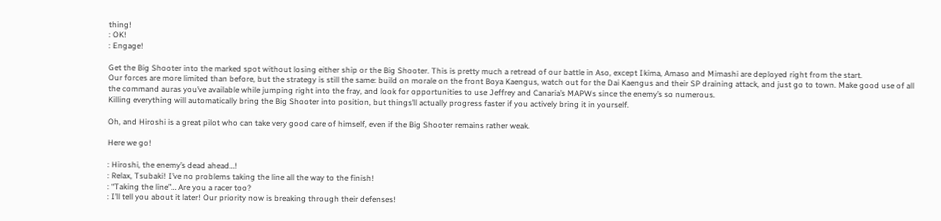thing!
: OK!
: Engage!

Get the Big Shooter into the marked spot without losing either ship or the Big Shooter. This is pretty much a retread of our battle in Aso, except Ikima, Amaso and Mimashi are deployed right from the start.
Our forces are more limited than before, but the strategy is still the same: build on morale on the front Boya Kaengus, watch out for the Dai Kaengus and their SP draining attack, and just go to town. Make good use of all the command auras you’ve available while jumping right into the fray, and look for opportunities to use Jeffrey and Canaria’s MAPWs since the enemy’s so numerous.
Killing everything will automatically bring the Big Shooter into position, but things’ll actually progress faster if you actively bring it in yourself.

Oh, and Hiroshi is a great pilot who can take very good care of himself, even if the Big Shooter remains rather weak.

Here we go!

: Hiroshi, the enemy’s dead ahead…!
: Relax, Tsubaki! I’ve no problems taking the line all the way to the finish!
: “Taking the line”… Are you a racer too?
: I’ll tell you about it later! Our priority now is breaking through their defenses!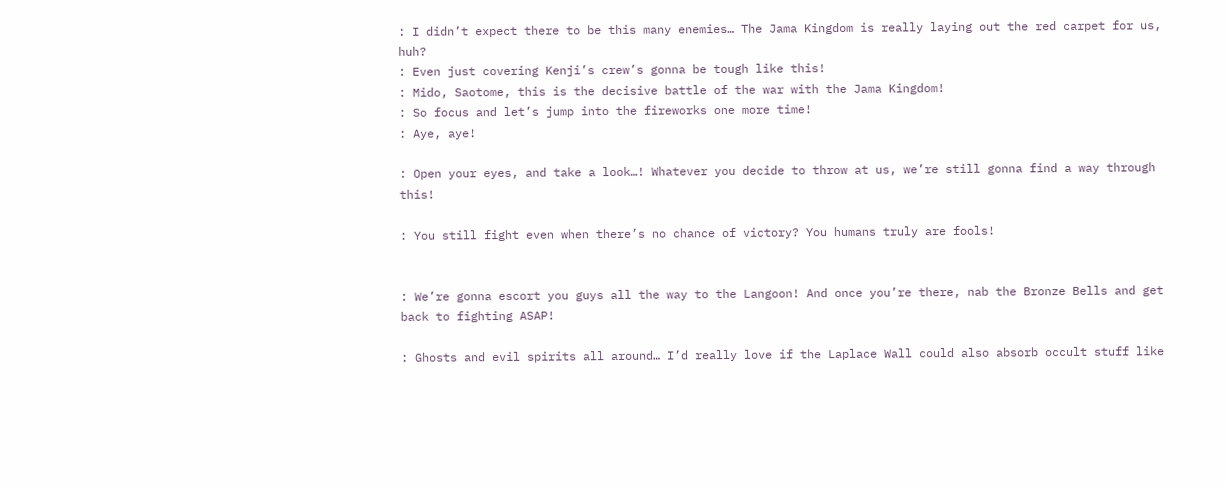: I didn’t expect there to be this many enemies… The Jama Kingdom is really laying out the red carpet for us, huh?
: Even just covering Kenji’s crew’s gonna be tough like this!
: Mido, Saotome, this is the decisive battle of the war with the Jama Kingdom!
: So focus and let’s jump into the fireworks one more time!
: Aye, aye!

: Open your eyes, and take a look…! Whatever you decide to throw at us, we’re still gonna find a way through this!

: You still fight even when there’s no chance of victory? You humans truly are fools!


: We’re gonna escort you guys all the way to the Langoon! And once you’re there, nab the Bronze Bells and get back to fighting ASAP!

: Ghosts and evil spirits all around… I’d really love if the Laplace Wall could also absorb occult stuff like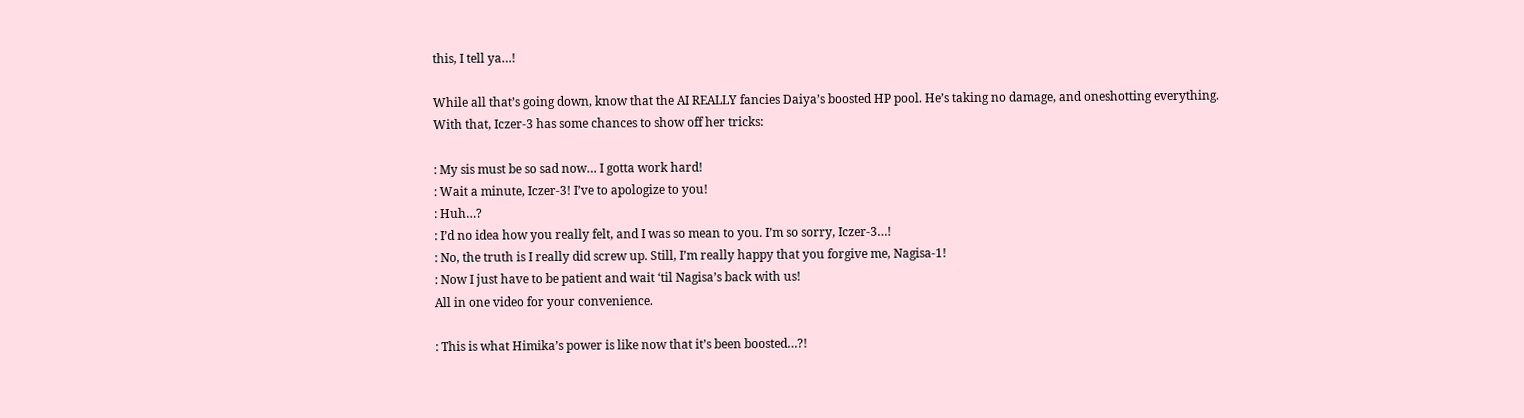this, I tell ya…!

While all that’s going down, know that the AI REALLY fancies Daiya’s boosted HP pool. He’s taking no damage, and oneshotting everything.
With that, Iczer-3 has some chances to show off her tricks:

: My sis must be so sad now… I gotta work hard!
: Wait a minute, Iczer-3! I’ve to apologize to you!
: Huh…?
: I’d no idea how you really felt, and I was so mean to you. I’m so sorry, Iczer-3…!
: No, the truth is I really did screw up. Still, I’m really happy that you forgive me, Nagisa-1!
: Now I just have to be patient and wait ‘til Nagisa’s back with us!
All in one video for your convenience.

: This is what Himika’s power is like now that it’s been boosted…?!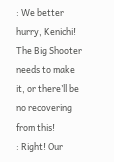: We better hurry, Kenichi! The Big Shooter needs to make it, or there’ll be no recovering from this!
: Right! Our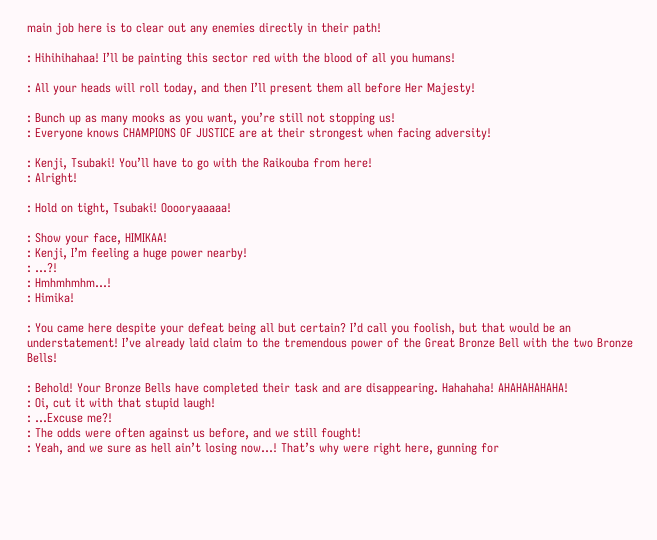main job here is to clear out any enemies directly in their path!

: Hihihihahaa! I’ll be painting this sector red with the blood of all you humans!

: All your heads will roll today, and then I’ll present them all before Her Majesty!

: Bunch up as many mooks as you want, you’re still not stopping us!
: Everyone knows CHAMPIONS OF JUSTICE are at their strongest when facing adversity!

: Kenji, Tsubaki! You’ll have to go with the Raikouba from here!
: Alright!

: Hold on tight, Tsubaki! Ooooryaaaaa!

: Show your face, HIMIKAA!
: Kenji, I’m feeling a huge power nearby!
: …?!
: Hmhmhmhm…!
: Himika!

: You came here despite your defeat being all but certain? I’d call you foolish, but that would be an understatement! I’ve already laid claim to the tremendous power of the Great Bronze Bell with the two Bronze Bells!

: Behold! Your Bronze Bells have completed their task and are disappearing. Hahahaha! AHAHAHAHAHA!
: Oi, cut it with that stupid laugh!
: …Excuse me?!
: The odds were often against us before, and we still fought!
: Yeah, and we sure as hell ain’t losing now…! That’s why were right here, gunning for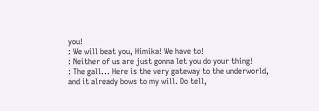you!
: We will beat you, Himika! We have to!
: Neither of us are just gonna let you do your thing!
: The gall... Here is the very gateway to the underworld, and it already bows to my will. Do tell,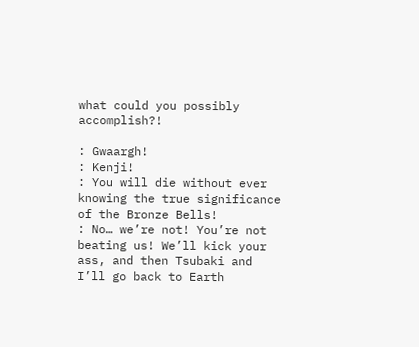what could you possibly accomplish?!

: Gwaargh!
: Kenji!
: You will die without ever knowing the true significance of the Bronze Bells!
: No… we’re not! You’re not beating us! We’ll kick your ass, and then Tsubaki and I’ll go back to Earth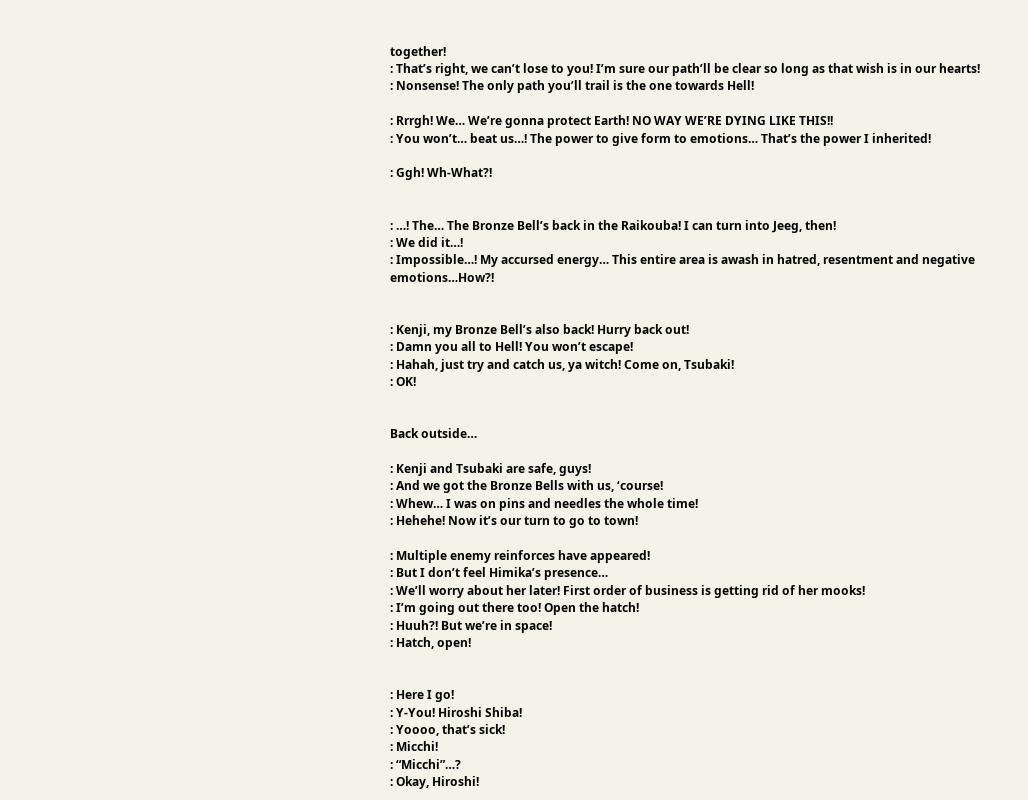together!
: That’s right, we can’t lose to you! I’m sure our path’ll be clear so long as that wish is in our hearts!
: Nonsense! The only path you’ll trail is the one towards Hell!

: Rrrgh! We… We’re gonna protect Earth! NO WAY WE’RE DYING LIKE THIS!!
: You won’t… beat us…! The power to give form to emotions… That’s the power I inherited!

: Ggh! Wh-What?!


: …! The… The Bronze Bell’s back in the Raikouba! I can turn into Jeeg, then!
: We did it…!
: Impossible…! My accursed energy… This entire area is awash in hatred, resentment and negative emotions…How?!


: Kenji, my Bronze Bell’s also back! Hurry back out!
: Damn you all to Hell! You won’t escape!
: Hahah, just try and catch us, ya witch! Come on, Tsubaki!
: OK!


Back outside…

: Kenji and Tsubaki are safe, guys!
: And we got the Bronze Bells with us, ‘course!
: Whew… I was on pins and needles the whole time!
: Hehehe! Now it’s our turn to go to town!

: Multiple enemy reinforces have appeared!
: But I don’t feel Himika’s presence…
: We’ll worry about her later! First order of business is getting rid of her mooks!
: I’m going out there too! Open the hatch!
: Huuh?! But we’re in space!
: Hatch, open!


: Here I go!
: Y-You! Hiroshi Shiba!
: Yoooo, that’s sick!
: Micchi!
: “Micchi”…?
: Okay, Hiroshi!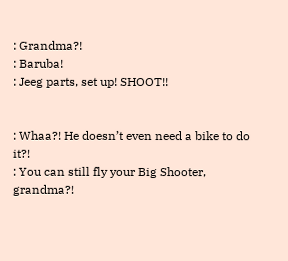: Grandma?!
: Baruba!
: Jeeg parts, set up! SHOOT!!


: Whaa?! He doesn’t even need a bike to do it?!
: You can still fly your Big Shooter, grandma?!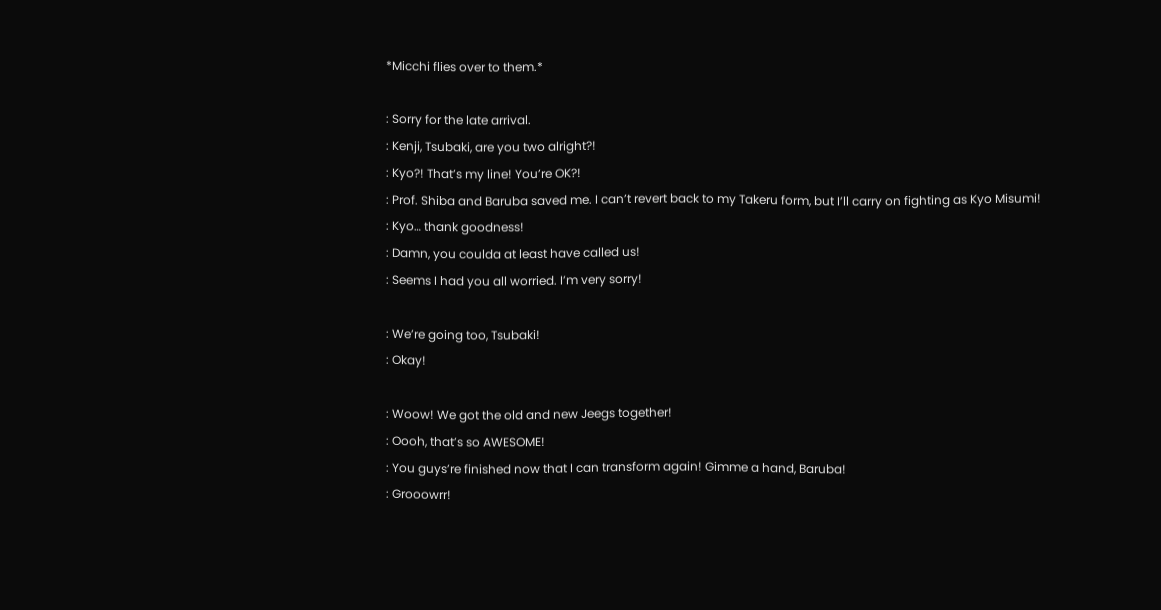*Micchi flies over to them.*

: Sorry for the late arrival.
: Kenji, Tsubaki, are you two alright?!
: Kyo?! That’s my line! You’re OK?!
: Prof. Shiba and Baruba saved me. I can’t revert back to my Takeru form, but I’ll carry on fighting as Kyo Misumi!
: Kyo… thank goodness!
: Damn, you coulda at least have called us!
: Seems I had you all worried. I’m very sorry!

: We’re going too, Tsubaki!
: Okay!

: Woow! We got the old and new Jeegs together!
: Oooh, that’s so AWESOME!
: You guys’re finished now that I can transform again! Gimme a hand, Baruba!
: Grooowrr!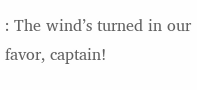: The wind’s turned in our favor, captain!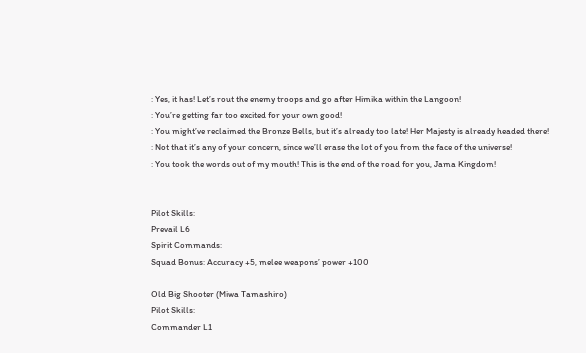: Yes, it has! Let’s rout the enemy troops and go after Himika within the Langoon!
: You’re getting far too excited for your own good!
: You might’ve reclaimed the Bronze Bells, but it’s already too late! Her Majesty is already headed there!
: Not that it’s any of your concern, since we’ll erase the lot of you from the face of the universe!
: You took the words out of my mouth! This is the end of the road for you, Jama Kingdom!


Pilot Skills:
Prevail L6
Spirit Commands:
Squad Bonus: Accuracy +5, melee weapons’ power +100

Old Big Shooter (Miwa Tamashiro)
Pilot Skills:
Commander L1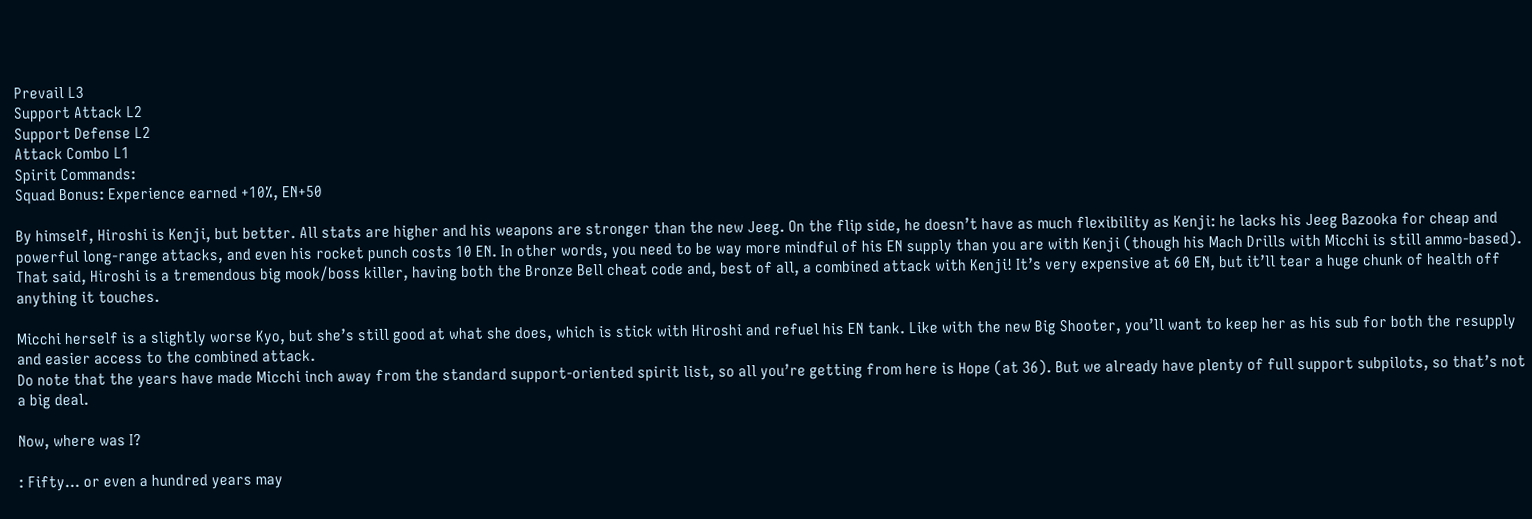Prevail L3
Support Attack L2
Support Defense L2
Attack Combo L1
Spirit Commands:
Squad Bonus: Experience earned +10%, EN+50

By himself, Hiroshi is Kenji, but better. All stats are higher and his weapons are stronger than the new Jeeg. On the flip side, he doesn’t have as much flexibility as Kenji: he lacks his Jeeg Bazooka for cheap and powerful long-range attacks, and even his rocket punch costs 10 EN. In other words, you need to be way more mindful of his EN supply than you are with Kenji (though his Mach Drills with Micchi is still ammo-based).
That said, Hiroshi is a tremendous big mook/boss killer, having both the Bronze Bell cheat code and, best of all, a combined attack with Kenji! It’s very expensive at 60 EN, but it’ll tear a huge chunk of health off anything it touches.

Micchi herself is a slightly worse Kyo, but she’s still good at what she does, which is stick with Hiroshi and refuel his EN tank. Like with the new Big Shooter, you’ll want to keep her as his sub for both the resupply and easier access to the combined attack.
Do note that the years have made Micchi inch away from the standard support-oriented spirit list, so all you’re getting from here is Hope (at 36). But we already have plenty of full support subpilots, so that’s not a big deal.

Now, where was I?

: Fifty… or even a hundred years may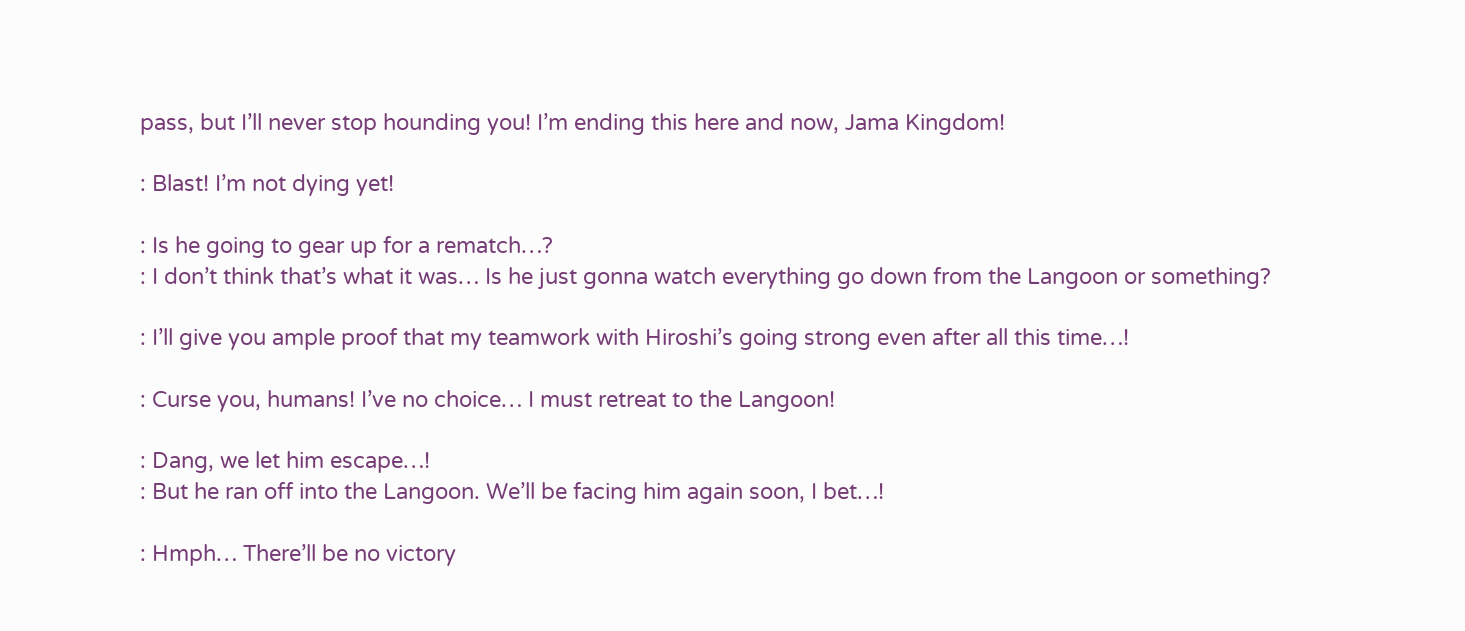pass, but I’ll never stop hounding you! I’m ending this here and now, Jama Kingdom!

: Blast! I’m not dying yet!

: Is he going to gear up for a rematch…?
: I don’t think that’s what it was… Is he just gonna watch everything go down from the Langoon or something?

: I’ll give you ample proof that my teamwork with Hiroshi’s going strong even after all this time…!

: Curse you, humans! I’ve no choice… I must retreat to the Langoon!

: Dang, we let him escape…!
: But he ran off into the Langoon. We’ll be facing him again soon, I bet…!

: Hmph… There’ll be no victory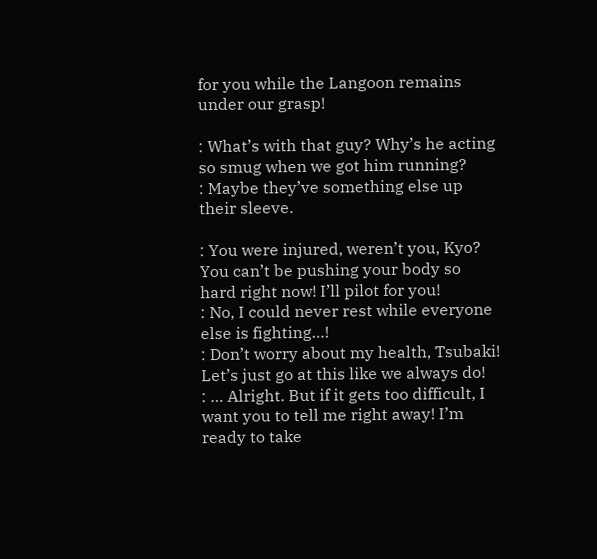for you while the Langoon remains under our grasp!

: What’s with that guy? Why’s he acting so smug when we got him running?
: Maybe they’ve something else up their sleeve.

: You were injured, weren’t you, Kyo? You can’t be pushing your body so hard right now! I’ll pilot for you!
: No, I could never rest while everyone else is fighting…!
: Don’t worry about my health, Tsubaki! Let’s just go at this like we always do!
: … Alright. But if it gets too difficult, I want you to tell me right away! I’m ready to take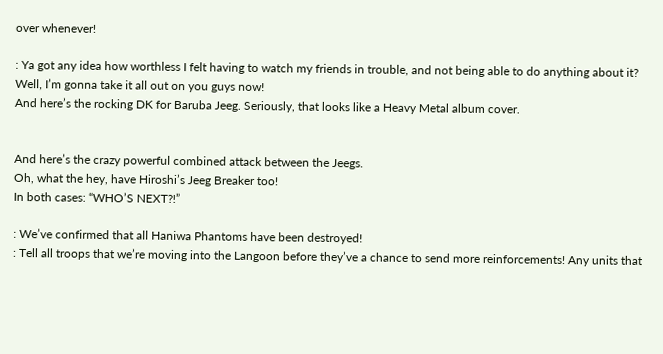over whenever!

: Ya got any idea how worthless I felt having to watch my friends in trouble, and not being able to do anything about it? Well, I’m gonna take it all out on you guys now!
And here’s the rocking DK for Baruba Jeeg. Seriously, that looks like a Heavy Metal album cover.


And here’s the crazy powerful combined attack between the Jeegs.
Oh, what the hey, have Hiroshi’s Jeeg Breaker too!
In both cases: “WHO’S NEXT?!”

: We’ve confirmed that all Haniwa Phantoms have been destroyed!
: Tell all troops that we’re moving into the Langoon before they’ve a chance to send more reinforcements! Any units that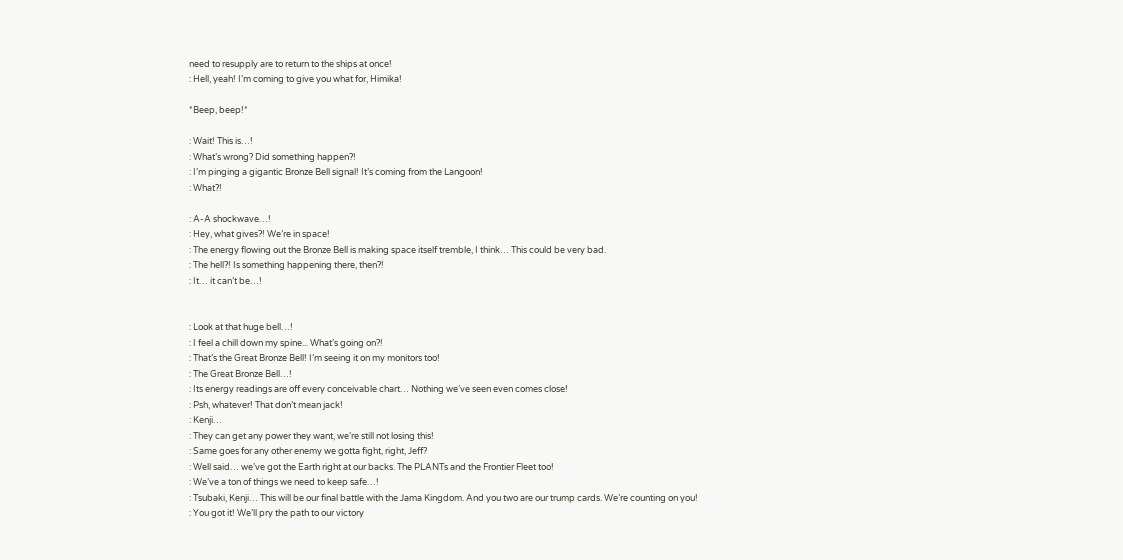need to resupply are to return to the ships at once!
: Hell, yeah! I’m coming to give you what for, Himika!

*Beep, beep!*

: Wait! This is…!
: What’s wrong? Did something happen?!
: I’m pinging a gigantic Bronze Bell signal! It’s coming from the Langoon!
: What?!

: A-A shockwave…!
: Hey, what gives?! We’re in space!
: The energy flowing out the Bronze Bell is making space itself tremble, I think… This could be very bad.
: The hell?! Is something happening there, then?!
: It… it can’t be…!


: Look at that huge bell…!
: I feel a chill down my spine... What’s going on?!
: That’s the Great Bronze Bell! I’m seeing it on my monitors too!
: The Great Bronze Bell…!
: Its energy readings are off every conceivable chart… Nothing we’ve seen even comes close!
: Psh, whatever! That don’t mean jack!
: Kenji…
: They can get any power they want, we’re still not losing this!
: Same goes for any other enemy we gotta fight, right, Jeff?
: Well said… we’ve got the Earth right at our backs. The PLANTs and the Frontier Fleet too!
: We’ve a ton of things we need to keep safe…!
: Tsubaki, Kenji… This will be our final battle with the Jama Kingdom. And you two are our trump cards. We’re counting on you!
: You got it! We’ll pry the path to our victory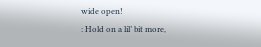wide open!
: Hold on a lil’ bit more,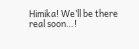Himika! We’ll be there real soon…!